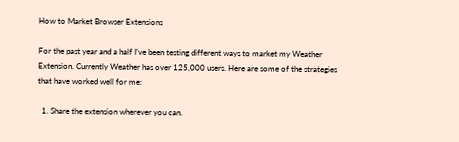How to Market Browser Extensions

For the past year and a half I’ve been testing different ways to market my Weather Extension. Currently Weather has over 125,000 users. Here are some of the strategies that have worked well for me:

  1. Share the extension wherever you can.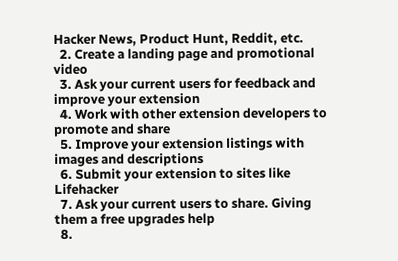Hacker News, Product Hunt, Reddit, etc.
  2. Create a landing page and promotional video
  3. Ask your current users for feedback and improve your extension
  4. Work with other extension developers to promote and share
  5. Improve your extension listings with images and descriptions
  6. Submit your extension to sites like Lifehacker
  7. Ask your current users to share. Giving them a free upgrades help
  8.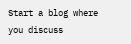Start a blog where you discuss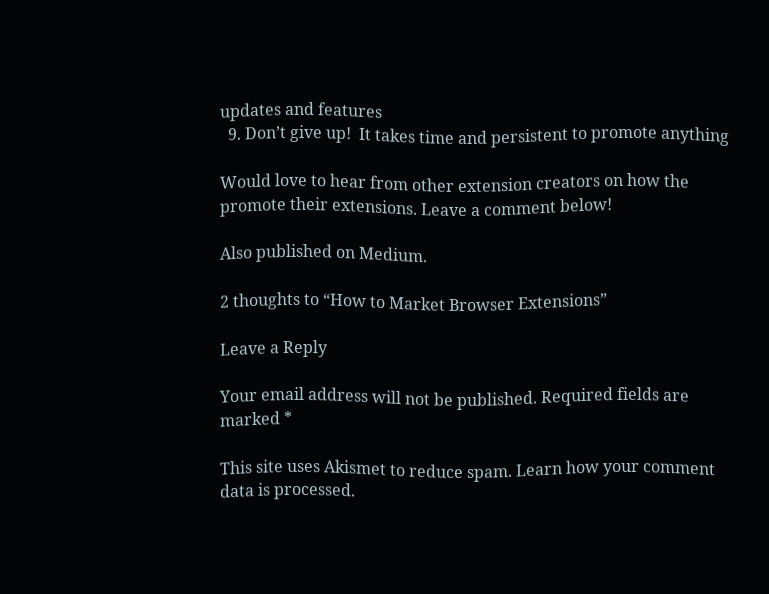updates and features
  9. Don’t give up!  It takes time and persistent to promote anything

Would love to hear from other extension creators on how the promote their extensions. Leave a comment below!

Also published on Medium.

2 thoughts to “How to Market Browser Extensions”

Leave a Reply

Your email address will not be published. Required fields are marked *

This site uses Akismet to reduce spam. Learn how your comment data is processed.